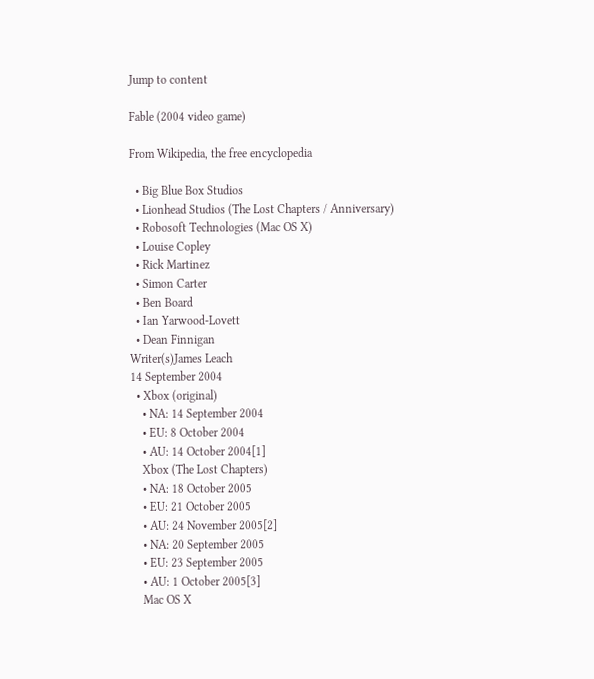Jump to content

Fable (2004 video game)

From Wikipedia, the free encyclopedia

  • Big Blue Box Studios
  • Lionhead Studios (The Lost Chapters / Anniversary)
  • Robosoft Technologies (Mac OS X)
  • Louise Copley
  • Rick Martinez
  • Simon Carter
  • Ben Board
  • Ian Yarwood-Lovett
  • Dean Finnigan
Writer(s)James Leach
14 September 2004
  • Xbox (original)
    • NA: 14 September 2004
    • EU: 8 October 2004
    • AU: 14 October 2004[1]
    Xbox (The Lost Chapters)
    • NA: 18 October 2005
    • EU: 21 October 2005
    • AU: 24 November 2005[2]
    • NA: 20 September 2005
    • EU: 23 September 2005
    • AU: 1 October 2005[3]
    Mac OS X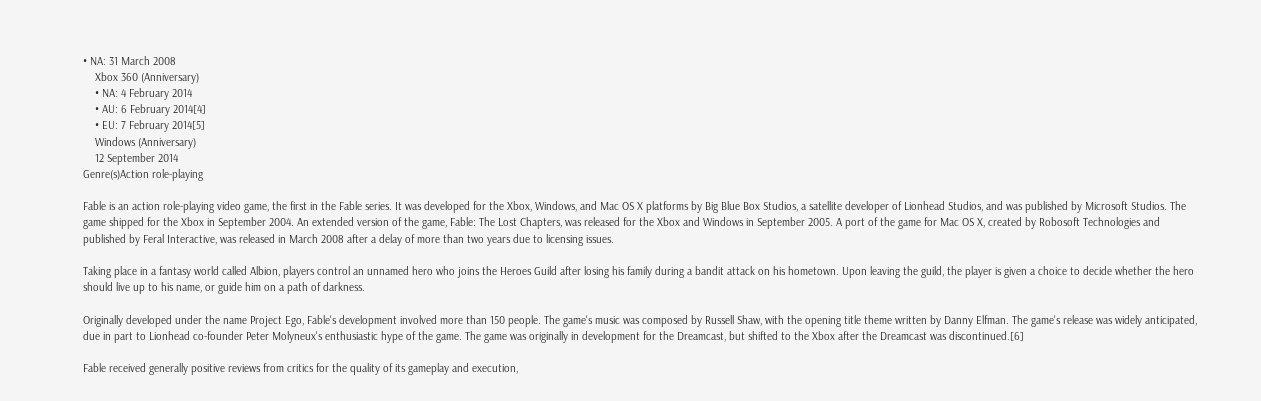• NA: 31 March 2008
    Xbox 360 (Anniversary)
    • NA: 4 February 2014
    • AU: 6 February 2014[4]
    • EU: 7 February 2014[5]
    Windows (Anniversary)
    12 September 2014
Genre(s)Action role-playing

Fable is an action role-playing video game, the first in the Fable series. It was developed for the Xbox, Windows, and Mac OS X platforms by Big Blue Box Studios, a satellite developer of Lionhead Studios, and was published by Microsoft Studios. The game shipped for the Xbox in September 2004. An extended version of the game, Fable: The Lost Chapters, was released for the Xbox and Windows in September 2005. A port of the game for Mac OS X, created by Robosoft Technologies and published by Feral Interactive, was released in March 2008 after a delay of more than two years due to licensing issues.

Taking place in a fantasy world called Albion, players control an unnamed hero who joins the Heroes Guild after losing his family during a bandit attack on his hometown. Upon leaving the guild, the player is given a choice to decide whether the hero should live up to his name, or guide him on a path of darkness.

Originally developed under the name Project Ego, Fable's development involved more than 150 people. The game's music was composed by Russell Shaw, with the opening title theme written by Danny Elfman. The game's release was widely anticipated, due in part to Lionhead co-founder Peter Molyneux's enthusiastic hype of the game. The game was originally in development for the Dreamcast, but shifted to the Xbox after the Dreamcast was discontinued.[6]

Fable received generally positive reviews from critics for the quality of its gameplay and execution,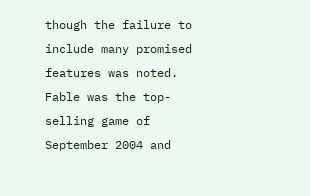though the failure to include many promised features was noted. Fable was the top-selling game of September 2004 and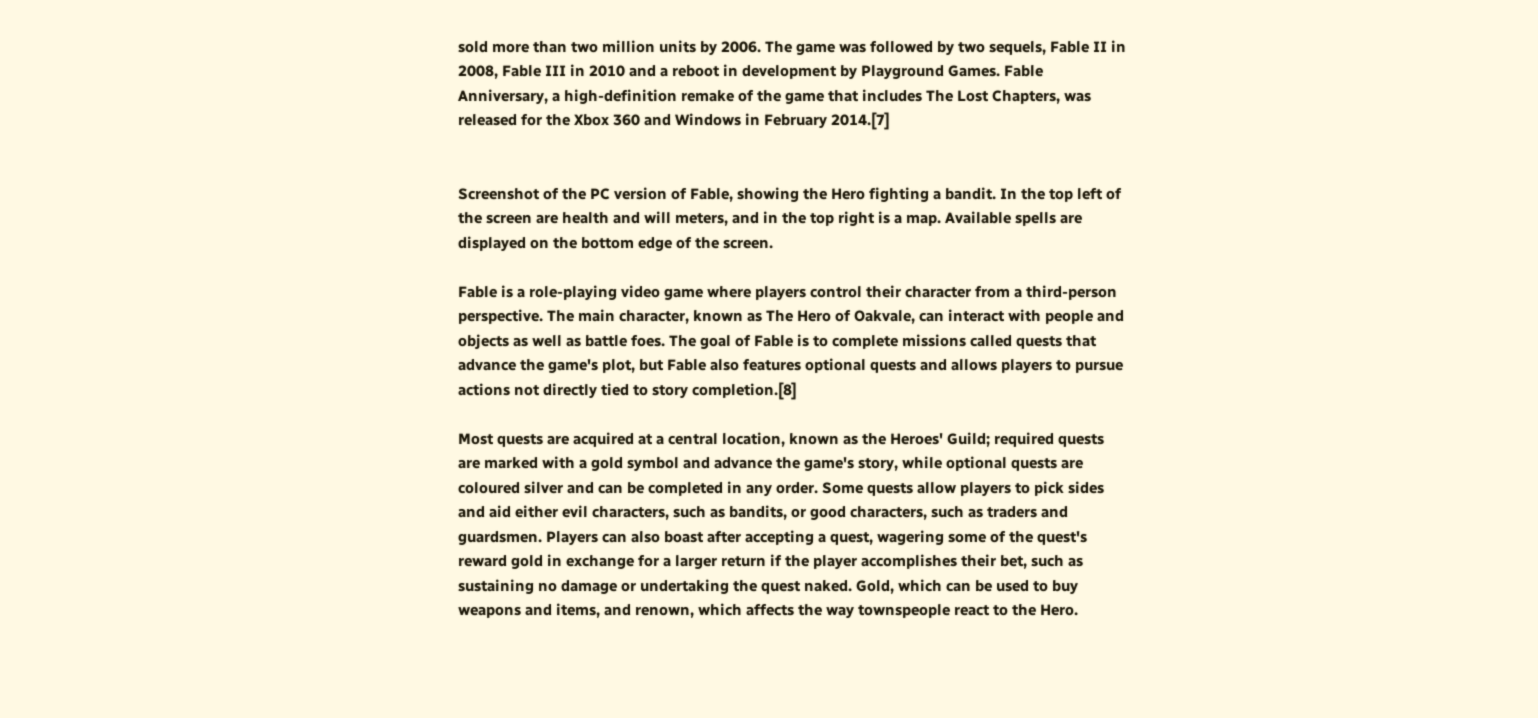sold more than two million units by 2006. The game was followed by two sequels, Fable II in 2008, Fable III in 2010 and a reboot in development by Playground Games. Fable Anniversary, a high-definition remake of the game that includes The Lost Chapters, was released for the Xbox 360 and Windows in February 2014.[7]


Screenshot of the PC version of Fable, showing the Hero fighting a bandit. In the top left of the screen are health and will meters, and in the top right is a map. Available spells are displayed on the bottom edge of the screen.

Fable is a role-playing video game where players control their character from a third-person perspective. The main character, known as The Hero of Oakvale, can interact with people and objects as well as battle foes. The goal of Fable is to complete missions called quests that advance the game's plot, but Fable also features optional quests and allows players to pursue actions not directly tied to story completion.[8]

Most quests are acquired at a central location, known as the Heroes' Guild; required quests are marked with a gold symbol and advance the game's story, while optional quests are coloured silver and can be completed in any order. Some quests allow players to pick sides and aid either evil characters, such as bandits, or good characters, such as traders and guardsmen. Players can also boast after accepting a quest, wagering some of the quest's reward gold in exchange for a larger return if the player accomplishes their bet, such as sustaining no damage or undertaking the quest naked. Gold, which can be used to buy weapons and items, and renown, which affects the way townspeople react to the Hero.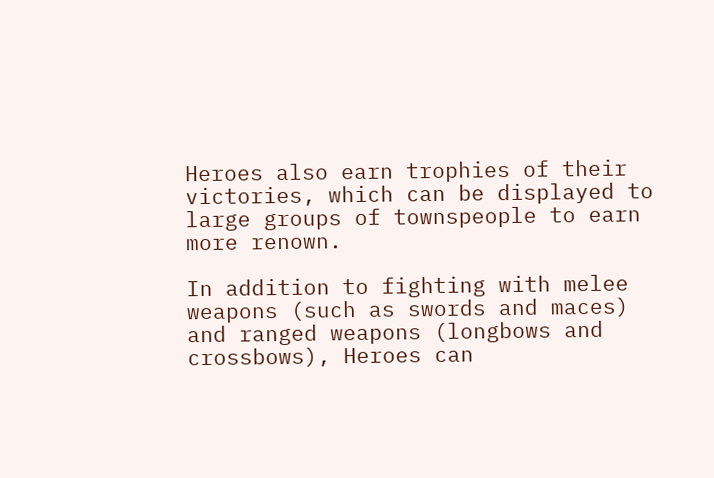Heroes also earn trophies of their victories, which can be displayed to large groups of townspeople to earn more renown.

In addition to fighting with melee weapons (such as swords and maces) and ranged weapons (longbows and crossbows), Heroes can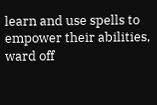learn and use spells to empower their abilities, ward off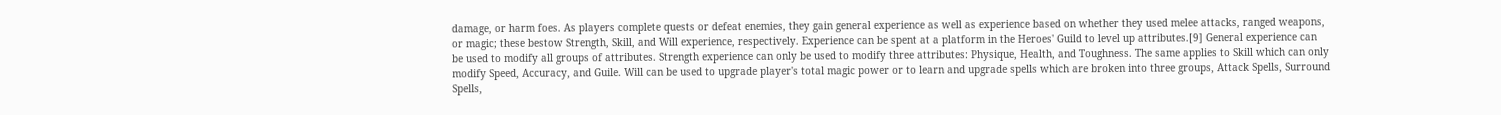damage, or harm foes. As players complete quests or defeat enemies, they gain general experience as well as experience based on whether they used melee attacks, ranged weapons, or magic; these bestow Strength, Skill, and Will experience, respectively. Experience can be spent at a platform in the Heroes' Guild to level up attributes.[9] General experience can be used to modify all groups of attributes. Strength experience can only be used to modify three attributes: Physique, Health, and Toughness. The same applies to Skill which can only modify Speed, Accuracy, and Guile. Will can be used to upgrade player's total magic power or to learn and upgrade spells which are broken into three groups, Attack Spells, Surround Spells,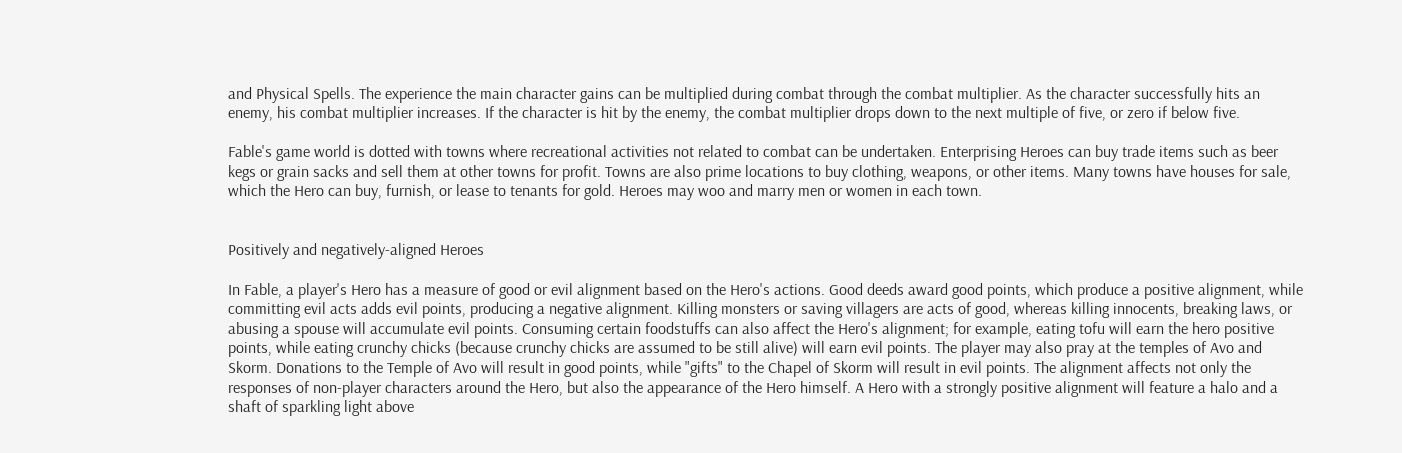and Physical Spells. The experience the main character gains can be multiplied during combat through the combat multiplier. As the character successfully hits an enemy, his combat multiplier increases. If the character is hit by the enemy, the combat multiplier drops down to the next multiple of five, or zero if below five.

Fable's game world is dotted with towns where recreational activities not related to combat can be undertaken. Enterprising Heroes can buy trade items such as beer kegs or grain sacks and sell them at other towns for profit. Towns are also prime locations to buy clothing, weapons, or other items. Many towns have houses for sale, which the Hero can buy, furnish, or lease to tenants for gold. Heroes may woo and marry men or women in each town.


Positively and negatively-aligned Heroes

In Fable, a player's Hero has a measure of good or evil alignment based on the Hero's actions. Good deeds award good points, which produce a positive alignment, while committing evil acts adds evil points, producing a negative alignment. Killing monsters or saving villagers are acts of good, whereas killing innocents, breaking laws, or abusing a spouse will accumulate evil points. Consuming certain foodstuffs can also affect the Hero's alignment; for example, eating tofu will earn the hero positive points, while eating crunchy chicks (because crunchy chicks are assumed to be still alive) will earn evil points. The player may also pray at the temples of Avo and Skorm. Donations to the Temple of Avo will result in good points, while "gifts" to the Chapel of Skorm will result in evil points. The alignment affects not only the responses of non-player characters around the Hero, but also the appearance of the Hero himself. A Hero with a strongly positive alignment will feature a halo and a shaft of sparkling light above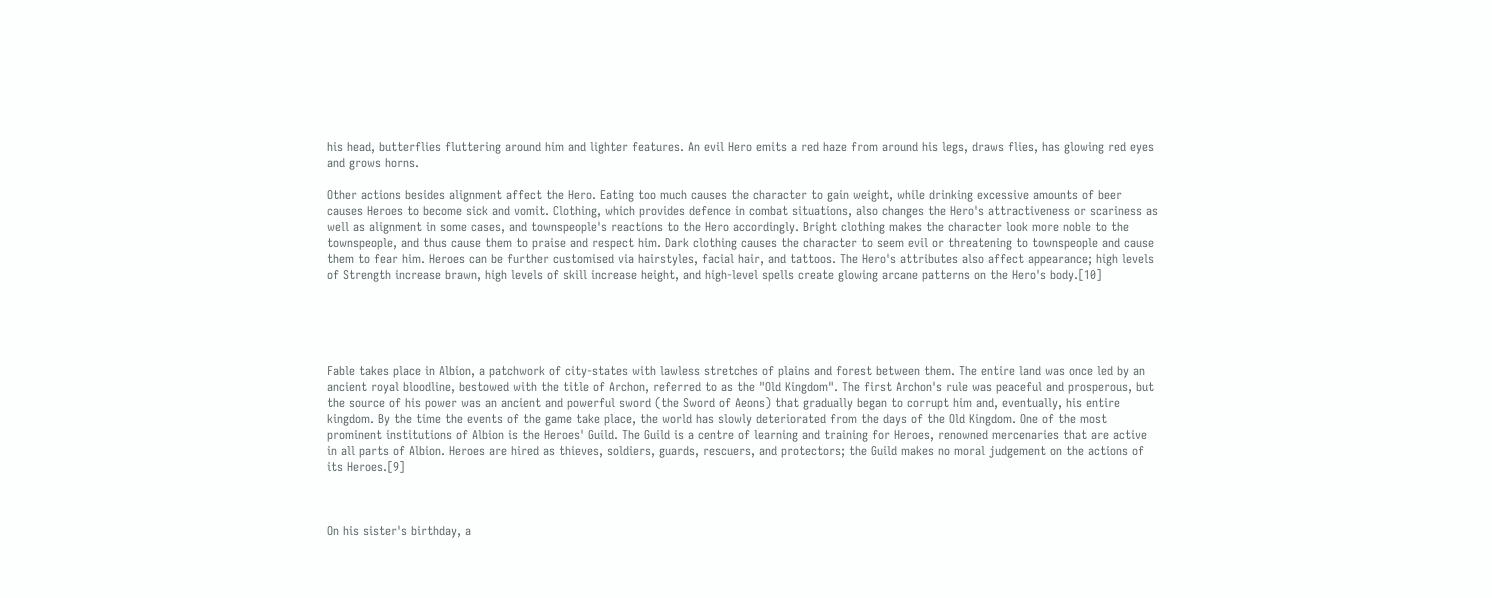his head, butterflies fluttering around him and lighter features. An evil Hero emits a red haze from around his legs, draws flies, has glowing red eyes and grows horns.

Other actions besides alignment affect the Hero. Eating too much causes the character to gain weight, while drinking excessive amounts of beer causes Heroes to become sick and vomit. Clothing, which provides defence in combat situations, also changes the Hero's attractiveness or scariness as well as alignment in some cases, and townspeople's reactions to the Hero accordingly. Bright clothing makes the character look more noble to the townspeople, and thus cause them to praise and respect him. Dark clothing causes the character to seem evil or threatening to townspeople and cause them to fear him. Heroes can be further customised via hairstyles, facial hair, and tattoos. The Hero's attributes also affect appearance; high levels of Strength increase brawn, high levels of skill increase height, and high-level spells create glowing arcane patterns on the Hero's body.[10]





Fable takes place in Albion, a patchwork of city-states with lawless stretches of plains and forest between them. The entire land was once led by an ancient royal bloodline, bestowed with the title of Archon, referred to as the "Old Kingdom". The first Archon's rule was peaceful and prosperous, but the source of his power was an ancient and powerful sword (the Sword of Aeons) that gradually began to corrupt him and, eventually, his entire kingdom. By the time the events of the game take place, the world has slowly deteriorated from the days of the Old Kingdom. One of the most prominent institutions of Albion is the Heroes' Guild. The Guild is a centre of learning and training for Heroes, renowned mercenaries that are active in all parts of Albion. Heroes are hired as thieves, soldiers, guards, rescuers, and protectors; the Guild makes no moral judgement on the actions of its Heroes.[9]



On his sister's birthday, a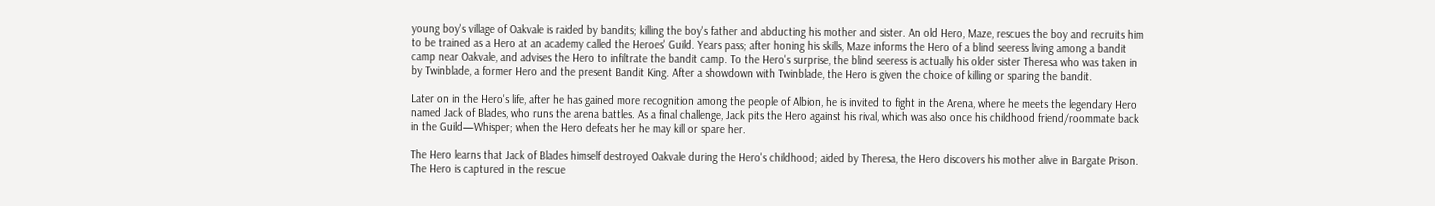young boy's village of Oakvale is raided by bandits; killing the boy's father and abducting his mother and sister. An old Hero, Maze, rescues the boy and recruits him to be trained as a Hero at an academy called the Heroes' Guild. Years pass; after honing his skills, Maze informs the Hero of a blind seeress living among a bandit camp near Oakvale, and advises the Hero to infiltrate the bandit camp. To the Hero's surprise, the blind seeress is actually his older sister Theresa who was taken in by Twinblade, a former Hero and the present Bandit King. After a showdown with Twinblade, the Hero is given the choice of killing or sparing the bandit.

Later on in the Hero's life, after he has gained more recognition among the people of Albion, he is invited to fight in the Arena, where he meets the legendary Hero named Jack of Blades, who runs the arena battles. As a final challenge, Jack pits the Hero against his rival, which was also once his childhood friend/roommate back in the Guild—Whisper; when the Hero defeats her he may kill or spare her.

The Hero learns that Jack of Blades himself destroyed Oakvale during the Hero's childhood; aided by Theresa, the Hero discovers his mother alive in Bargate Prison. The Hero is captured in the rescue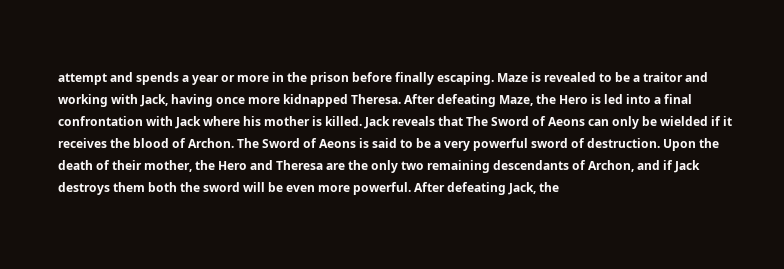attempt and spends a year or more in the prison before finally escaping. Maze is revealed to be a traitor and working with Jack, having once more kidnapped Theresa. After defeating Maze, the Hero is led into a final confrontation with Jack where his mother is killed. Jack reveals that The Sword of Aeons can only be wielded if it receives the blood of Archon. The Sword of Aeons is said to be a very powerful sword of destruction. Upon the death of their mother, the Hero and Theresa are the only two remaining descendants of Archon, and if Jack destroys them both the sword will be even more powerful. After defeating Jack, the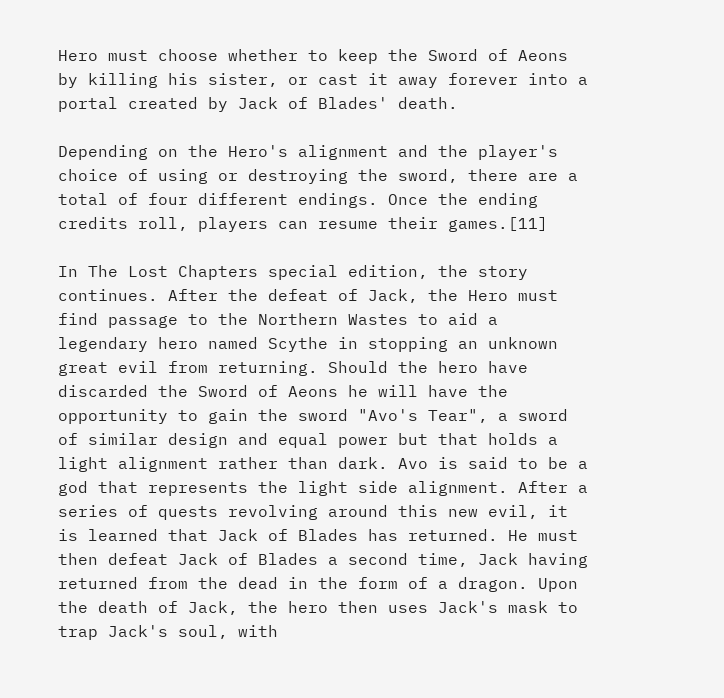Hero must choose whether to keep the Sword of Aeons by killing his sister, or cast it away forever into a portal created by Jack of Blades' death.

Depending on the Hero's alignment and the player's choice of using or destroying the sword, there are a total of four different endings. Once the ending credits roll, players can resume their games.[11]

In The Lost Chapters special edition, the story continues. After the defeat of Jack, the Hero must find passage to the Northern Wastes to aid a legendary hero named Scythe in stopping an unknown great evil from returning. Should the hero have discarded the Sword of Aeons he will have the opportunity to gain the sword "Avo's Tear", a sword of similar design and equal power but that holds a light alignment rather than dark. Avo is said to be a god that represents the light side alignment. After a series of quests revolving around this new evil, it is learned that Jack of Blades has returned. He must then defeat Jack of Blades a second time, Jack having returned from the dead in the form of a dragon. Upon the death of Jack, the hero then uses Jack's mask to trap Jack's soul, with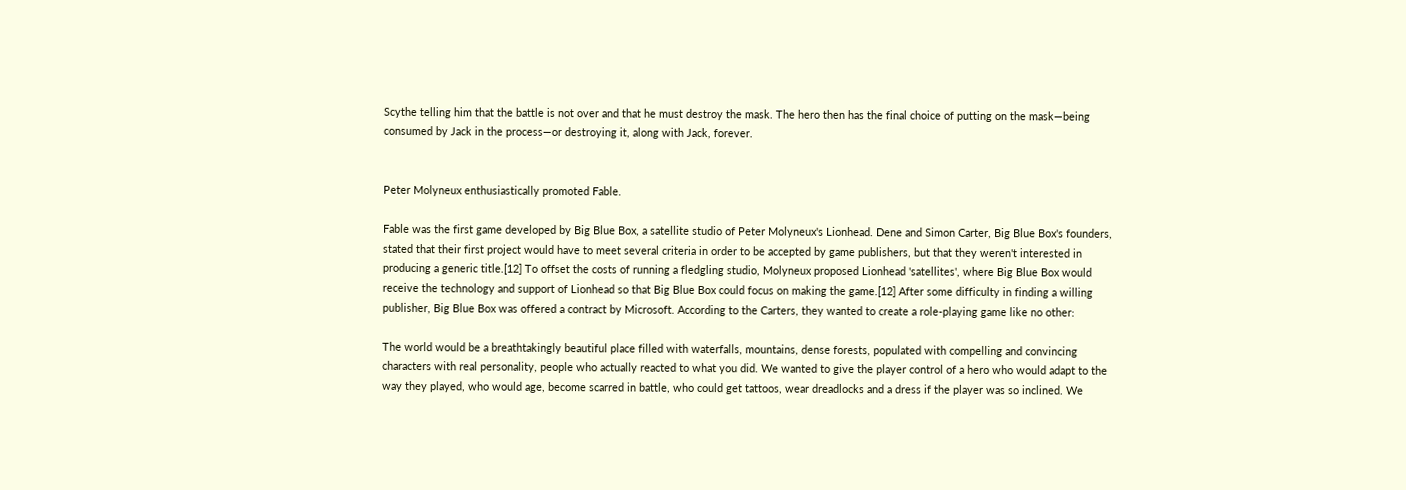Scythe telling him that the battle is not over and that he must destroy the mask. The hero then has the final choice of putting on the mask—being consumed by Jack in the process—or destroying it, along with Jack, forever.


Peter Molyneux enthusiastically promoted Fable.

Fable was the first game developed by Big Blue Box, a satellite studio of Peter Molyneux's Lionhead. Dene and Simon Carter, Big Blue Box's founders, stated that their first project would have to meet several criteria in order to be accepted by game publishers, but that they weren't interested in producing a generic title.[12] To offset the costs of running a fledgling studio, Molyneux proposed Lionhead 'satellites', where Big Blue Box would receive the technology and support of Lionhead so that Big Blue Box could focus on making the game.[12] After some difficulty in finding a willing publisher, Big Blue Box was offered a contract by Microsoft. According to the Carters, they wanted to create a role-playing game like no other:

The world would be a breathtakingly beautiful place filled with waterfalls, mountains, dense forests, populated with compelling and convincing characters with real personality, people who actually reacted to what you did. We wanted to give the player control of a hero who would adapt to the way they played, who would age, become scarred in battle, who could get tattoos, wear dreadlocks and a dress if the player was so inclined. We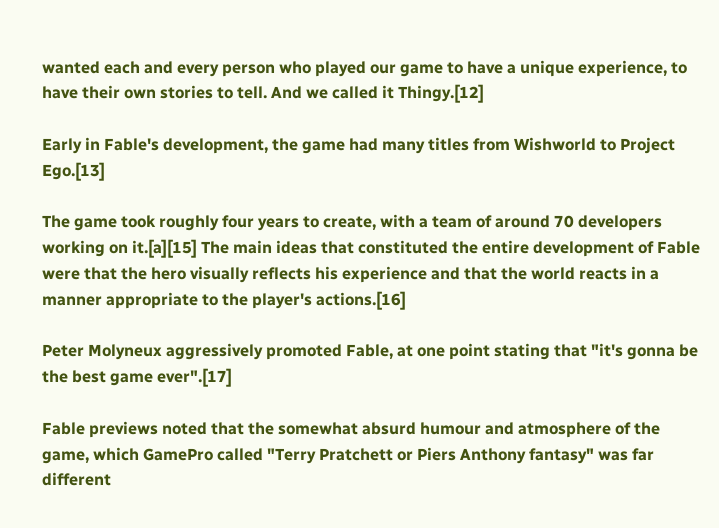wanted each and every person who played our game to have a unique experience, to have their own stories to tell. And we called it Thingy.[12]

Early in Fable's development, the game had many titles from Wishworld to Project Ego.[13]

The game took roughly four years to create, with a team of around 70 developers working on it.[a][15] The main ideas that constituted the entire development of Fable were that the hero visually reflects his experience and that the world reacts in a manner appropriate to the player's actions.[16]

Peter Molyneux aggressively promoted Fable, at one point stating that "it's gonna be the best game ever".[17]

Fable previews noted that the somewhat absurd humour and atmosphere of the game, which GamePro called "Terry Pratchett or Piers Anthony fantasy" was far different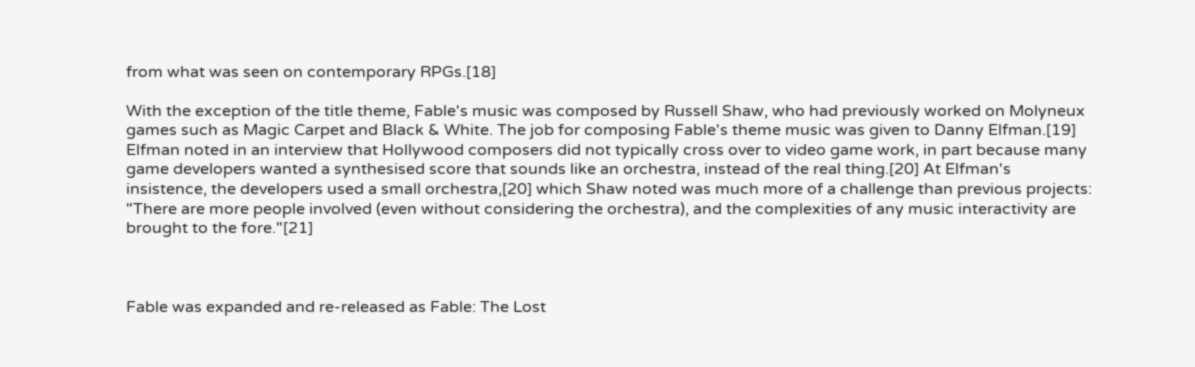from what was seen on contemporary RPGs.[18]

With the exception of the title theme, Fable's music was composed by Russell Shaw, who had previously worked on Molyneux games such as Magic Carpet and Black & White. The job for composing Fable's theme music was given to Danny Elfman.[19] Elfman noted in an interview that Hollywood composers did not typically cross over to video game work, in part because many game developers wanted a synthesised score that sounds like an orchestra, instead of the real thing.[20] At Elfman's insistence, the developers used a small orchestra,[20] which Shaw noted was much more of a challenge than previous projects: "There are more people involved (even without considering the orchestra), and the complexities of any music interactivity are brought to the fore."[21]



Fable was expanded and re-released as Fable: The Lost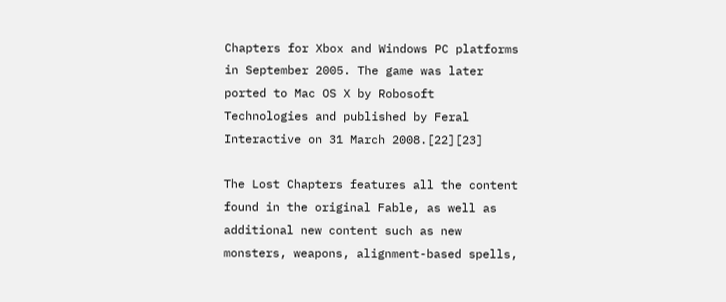Chapters for Xbox and Windows PC platforms in September 2005. The game was later ported to Mac OS X by Robosoft Technologies and published by Feral Interactive on 31 March 2008.[22][23]

The Lost Chapters features all the content found in the original Fable, as well as additional new content such as new monsters, weapons, alignment-based spells,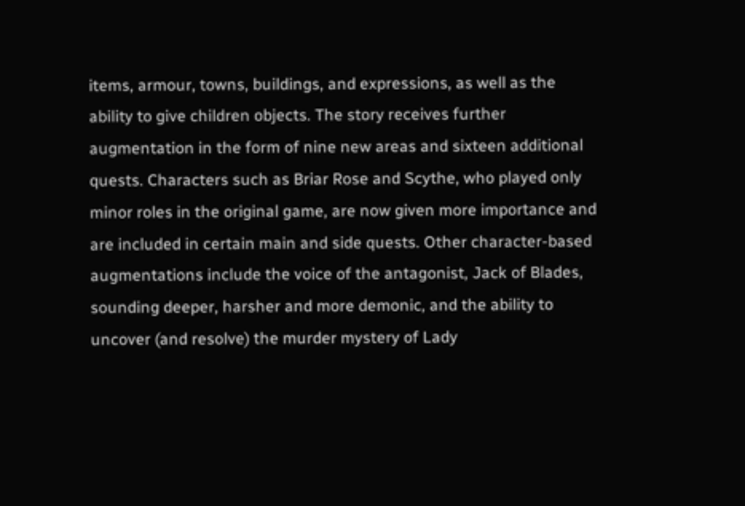items, armour, towns, buildings, and expressions, as well as the ability to give children objects. The story receives further augmentation in the form of nine new areas and sixteen additional quests. Characters such as Briar Rose and Scythe, who played only minor roles in the original game, are now given more importance and are included in certain main and side quests. Other character-based augmentations include the voice of the antagonist, Jack of Blades, sounding deeper, harsher and more demonic, and the ability to uncover (and resolve) the murder mystery of Lady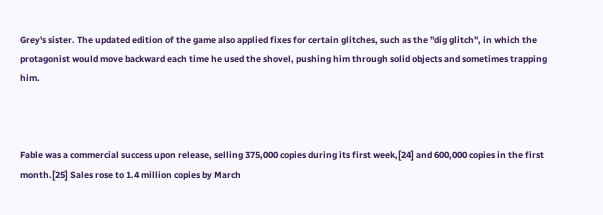Grey's sister. The updated edition of the game also applied fixes for certain glitches, such as the "dig glitch", in which the protagonist would move backward each time he used the shovel, pushing him through solid objects and sometimes trapping him.



Fable was a commercial success upon release, selling 375,000 copies during its first week,[24] and 600,000 copies in the first month.[25] Sales rose to 1.4 million copies by March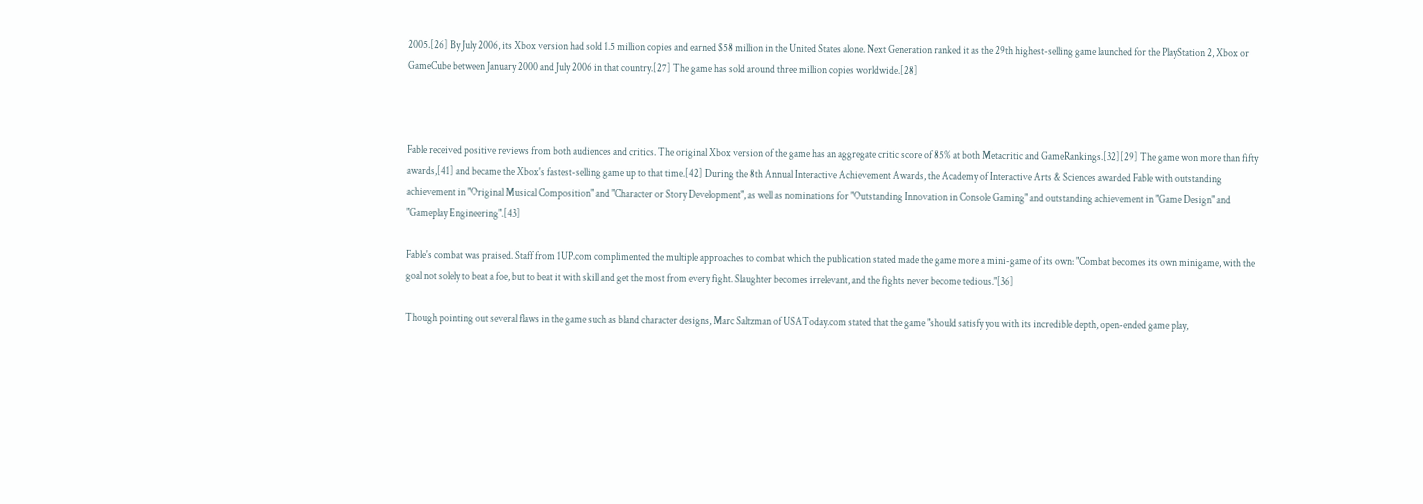2005.[26] By July 2006, its Xbox version had sold 1.5 million copies and earned $58 million in the United States alone. Next Generation ranked it as the 29th highest-selling game launched for the PlayStation 2, Xbox or GameCube between January 2000 and July 2006 in that country.[27] The game has sold around three million copies worldwide.[28]



Fable received positive reviews from both audiences and critics. The original Xbox version of the game has an aggregate critic score of 85% at both Metacritic and GameRankings.[32][29] The game won more than fifty awards,[41] and became the Xbox's fastest-selling game up to that time.[42] During the 8th Annual Interactive Achievement Awards, the Academy of Interactive Arts & Sciences awarded Fable with outstanding achievement in "Original Musical Composition" and "Character or Story Development", as well as nominations for "Outstanding Innovation in Console Gaming" and outstanding achievement in "Game Design" and "Gameplay Engineering".[43]

Fable's combat was praised. Staff from 1UP.com complimented the multiple approaches to combat which the publication stated made the game more a mini-game of its own: "Combat becomes its own minigame, with the goal not solely to beat a foe, but to beat it with skill and get the most from every fight. Slaughter becomes irrelevant, and the fights never become tedious."[36]

Though pointing out several flaws in the game such as bland character designs, Marc Saltzman of USAToday.com stated that the game "should satisfy you with its incredible depth, open-ended game play,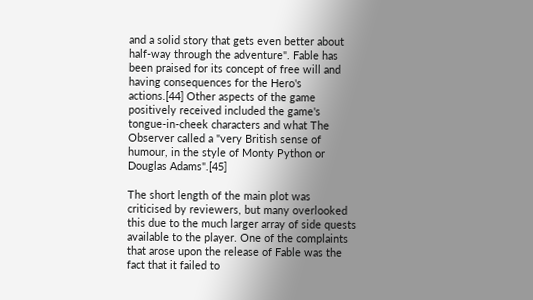and a solid story that gets even better about half-way through the adventure". Fable has been praised for its concept of free will and having consequences for the Hero's actions.[44] Other aspects of the game positively received included the game's tongue-in-cheek characters and what The Observer called a "very British sense of humour, in the style of Monty Python or Douglas Adams".[45]

The short length of the main plot was criticised by reviewers, but many overlooked this due to the much larger array of side quests available to the player. One of the complaints that arose upon the release of Fable was the fact that it failed to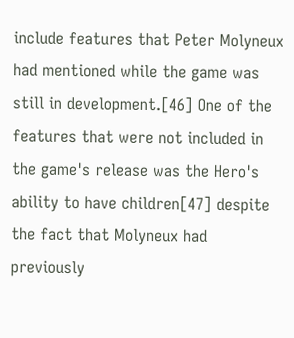include features that Peter Molyneux had mentioned while the game was still in development.[46] One of the features that were not included in the game's release was the Hero's ability to have children[47] despite the fact that Molyneux had previously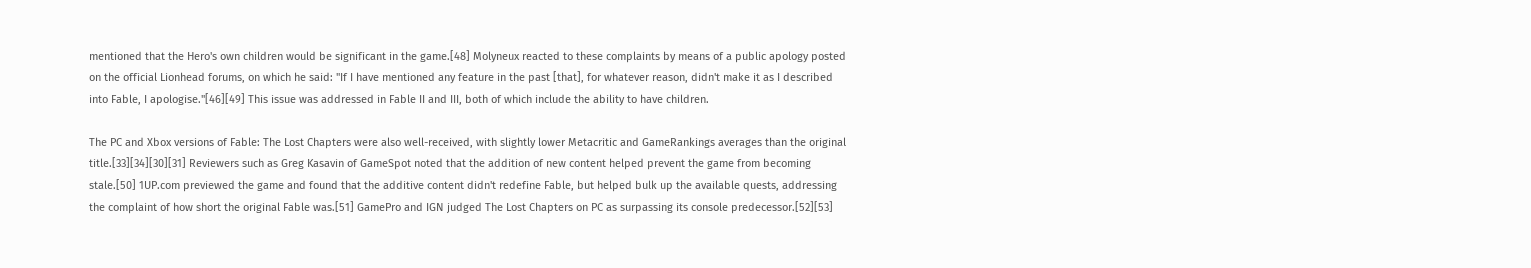mentioned that the Hero's own children would be significant in the game.[48] Molyneux reacted to these complaints by means of a public apology posted on the official Lionhead forums, on which he said: "If I have mentioned any feature in the past [that], for whatever reason, didn't make it as I described into Fable, I apologise."[46][49] This issue was addressed in Fable II and III, both of which include the ability to have children.

The PC and Xbox versions of Fable: The Lost Chapters were also well-received, with slightly lower Metacritic and GameRankings averages than the original title.[33][34][30][31] Reviewers such as Greg Kasavin of GameSpot noted that the addition of new content helped prevent the game from becoming stale.[50] 1UP.com previewed the game and found that the additive content didn't redefine Fable, but helped bulk up the available quests, addressing the complaint of how short the original Fable was.[51] GamePro and IGN judged The Lost Chapters on PC as surpassing its console predecessor.[52][53]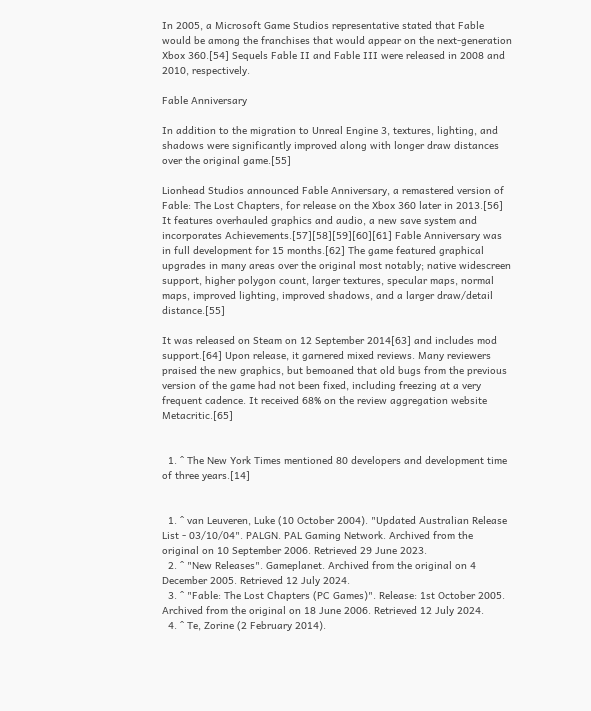In 2005, a Microsoft Game Studios representative stated that Fable would be among the franchises that would appear on the next-generation Xbox 360.[54] Sequels Fable II and Fable III were released in 2008 and 2010, respectively.

Fable Anniversary

In addition to the migration to Unreal Engine 3, textures, lighting, and shadows were significantly improved along with longer draw distances over the original game.[55]

Lionhead Studios announced Fable Anniversary, a remastered version of Fable: The Lost Chapters, for release on the Xbox 360 later in 2013.[56] It features overhauled graphics and audio, a new save system and incorporates Achievements.[57][58][59][60][61] Fable Anniversary was in full development for 15 months.[62] The game featured graphical upgrades in many areas over the original most notably; native widescreen support, higher polygon count, larger textures, specular maps, normal maps, improved lighting, improved shadows, and a larger draw/detail distance.[55]

It was released on Steam on 12 September 2014[63] and includes mod support.[64] Upon release, it garnered mixed reviews. Many reviewers praised the new graphics, but bemoaned that old bugs from the previous version of the game had not been fixed, including freezing at a very frequent cadence. It received 68% on the review aggregation website Metacritic.[65]


  1. ^ The New York Times mentioned 80 developers and development time of three years.[14]


  1. ^ van Leuveren, Luke (10 October 2004). "Updated Australian Release List - 03/10/04". PALGN. PAL Gaming Network. Archived from the original on 10 September 2006. Retrieved 29 June 2023.
  2. ^ "New Releases". Gameplanet. Archived from the original on 4 December 2005. Retrieved 12 July 2024.
  3. ^ "Fable: The Lost Chapters (PC Games)". Release: 1st October 2005. Archived from the original on 18 June 2006. Retrieved 12 July 2024.
  4. ^ Te, Zorine (2 February 2014).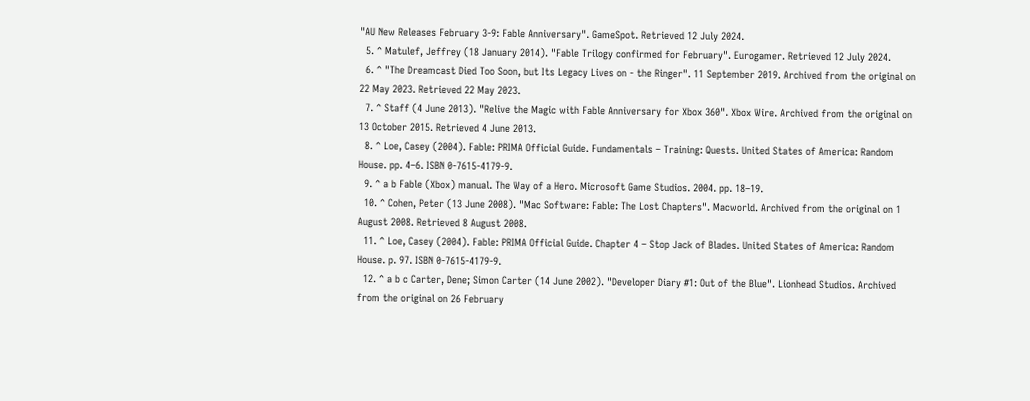"AU New Releases February 3-9: Fable Anniversary". GameSpot. Retrieved 12 July 2024.
  5. ^ Matulef, Jeffrey (18 January 2014). "Fable Trilogy confirmed for February". Eurogamer. Retrieved 12 July 2024.
  6. ^ "The Dreamcast Died Too Soon, but Its Legacy Lives on - the Ringer". 11 September 2019. Archived from the original on 22 May 2023. Retrieved 22 May 2023.
  7. ^ Staff (4 June 2013). "Relive the Magic with Fable Anniversary for Xbox 360". Xbox Wire. Archived from the original on 13 October 2015. Retrieved 4 June 2013.
  8. ^ Loe, Casey (2004). Fable: PRIMA Official Guide. Fundamentals – Training: Quests. United States of America: Random House. pp. 4–6. ISBN 0-7615-4179-9.
  9. ^ a b Fable (Xbox) manual. The Way of a Hero. Microsoft Game Studios. 2004. pp. 18–19.
  10. ^ Cohen, Peter (13 June 2008). "Mac Software: Fable: The Lost Chapters". Macworld. Archived from the original on 1 August 2008. Retrieved 8 August 2008.
  11. ^ Loe, Casey (2004). Fable: PRIMA Official Guide. Chapter 4 – Stop Jack of Blades. United States of America: Random House. p. 97. ISBN 0-7615-4179-9.
  12. ^ a b c Carter, Dene; Simon Carter (14 June 2002). "Developer Diary #1: Out of the Blue". Lionhead Studios. Archived from the original on 26 February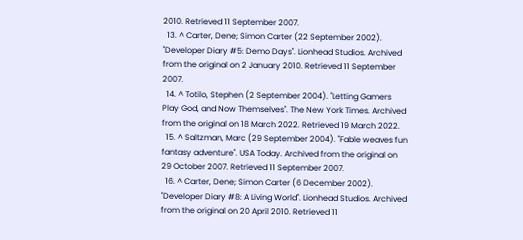2010. Retrieved 11 September 2007.
  13. ^ Carter, Dene; Simon Carter (22 September 2002). "Developer Diary #5: Demo Days". Lionhead Studios. Archived from the original on 2 January 2010. Retrieved 11 September 2007.
  14. ^ Totilo, Stephen (2 September 2004). "Letting Gamers Play God, and Now Themselves". The New York Times. Archived from the original on 18 March 2022. Retrieved 19 March 2022.
  15. ^ Saltzman, Marc (29 September 2004). "Fable weaves fun fantasy adventure". USA Today. Archived from the original on 29 October 2007. Retrieved 11 September 2007.
  16. ^ Carter, Dene; Simon Carter (6 December 2002). "Developer Diary #8: A Living World". Lionhead Studios. Archived from the original on 20 April 2010. Retrieved 11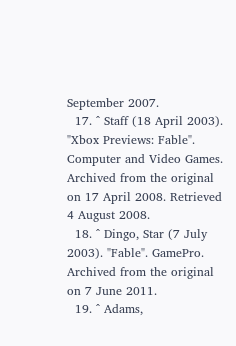September 2007.
  17. ^ Staff (18 April 2003). "Xbox Previews: Fable". Computer and Video Games. Archived from the original on 17 April 2008. Retrieved 4 August 2008.
  18. ^ Dingo, Star (7 July 2003). "Fable". GamePro. Archived from the original on 7 June 2011.
  19. ^ Adams,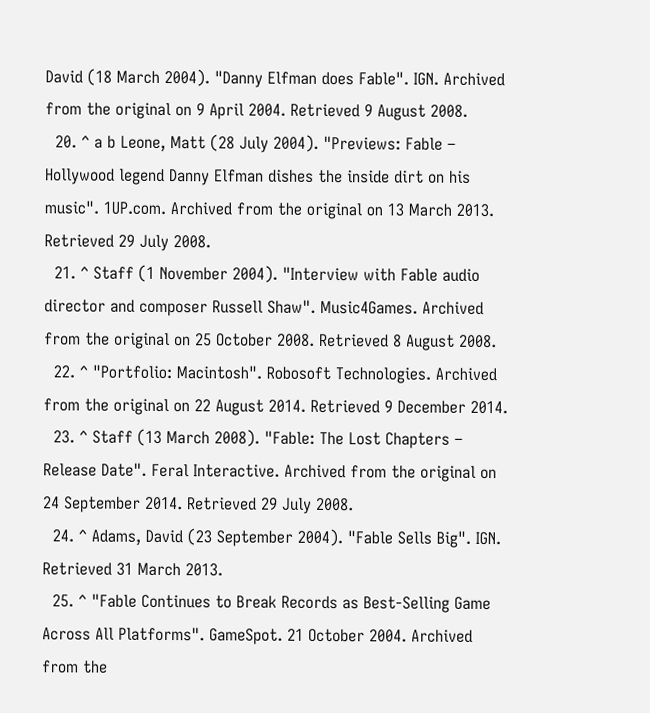David (18 March 2004). "Danny Elfman does Fable". IGN. Archived from the original on 9 April 2004. Retrieved 9 August 2008.
  20. ^ a b Leone, Matt (28 July 2004). "Previews: Fable – Hollywood legend Danny Elfman dishes the inside dirt on his music". 1UP.com. Archived from the original on 13 March 2013. Retrieved 29 July 2008.
  21. ^ Staff (1 November 2004). "Interview with Fable audio director and composer Russell Shaw". Music4Games. Archived from the original on 25 October 2008. Retrieved 8 August 2008.
  22. ^ "Portfolio: Macintosh". Robosoft Technologies. Archived from the original on 22 August 2014. Retrieved 9 December 2014.
  23. ^ Staff (13 March 2008). "Fable: The Lost Chapters – Release Date". Feral Interactive. Archived from the original on 24 September 2014. Retrieved 29 July 2008.
  24. ^ Adams, David (23 September 2004). "Fable Sells Big". IGN. Retrieved 31 March 2013.
  25. ^ "Fable Continues to Break Records as Best-Selling Game Across All Platforms". GameSpot. 21 October 2004. Archived from the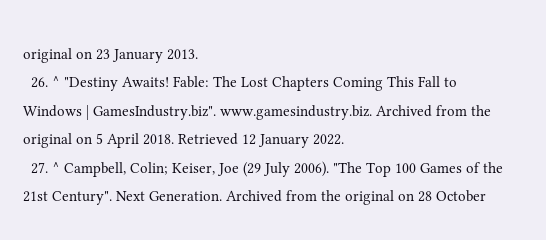original on 23 January 2013.
  26. ^ "Destiny Awaits! Fable: The Lost Chapters Coming This Fall to Windows | GamesIndustry.biz". www.gamesindustry.biz. Archived from the original on 5 April 2018. Retrieved 12 January 2022.
  27. ^ Campbell, Colin; Keiser, Joe (29 July 2006). "The Top 100 Games of the 21st Century". Next Generation. Archived from the original on 28 October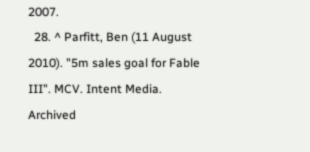2007.
  28. ^ Parfitt, Ben (11 August 2010). "5m sales goal for Fable III". MCV. Intent Media. Archived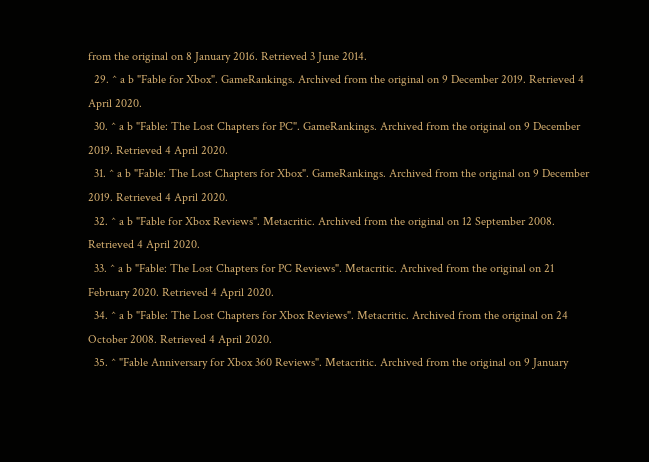from the original on 8 January 2016. Retrieved 3 June 2014.
  29. ^ a b "Fable for Xbox". GameRankings. Archived from the original on 9 December 2019. Retrieved 4 April 2020.
  30. ^ a b "Fable: The Lost Chapters for PC". GameRankings. Archived from the original on 9 December 2019. Retrieved 4 April 2020.
  31. ^ a b "Fable: The Lost Chapters for Xbox". GameRankings. Archived from the original on 9 December 2019. Retrieved 4 April 2020.
  32. ^ a b "Fable for Xbox Reviews". Metacritic. Archived from the original on 12 September 2008. Retrieved 4 April 2020.
  33. ^ a b "Fable: The Lost Chapters for PC Reviews". Metacritic. Archived from the original on 21 February 2020. Retrieved 4 April 2020.
  34. ^ a b "Fable: The Lost Chapters for Xbox Reviews". Metacritic. Archived from the original on 24 October 2008. Retrieved 4 April 2020.
  35. ^ "Fable Anniversary for Xbox 360 Reviews". Metacritic. Archived from the original on 9 January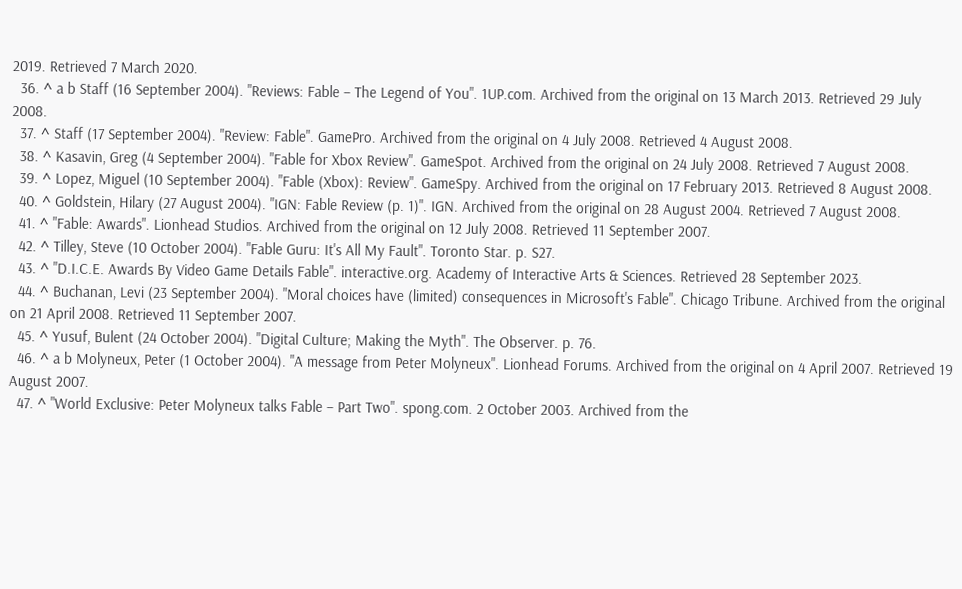2019. Retrieved 7 March 2020.
  36. ^ a b Staff (16 September 2004). "Reviews: Fable – The Legend of You". 1UP.com. Archived from the original on 13 March 2013. Retrieved 29 July 2008.
  37. ^ Staff (17 September 2004). "Review: Fable". GamePro. Archived from the original on 4 July 2008. Retrieved 4 August 2008.
  38. ^ Kasavin, Greg (4 September 2004). "Fable for Xbox Review". GameSpot. Archived from the original on 24 July 2008. Retrieved 7 August 2008.
  39. ^ Lopez, Miguel (10 September 2004). "Fable (Xbox): Review". GameSpy. Archived from the original on 17 February 2013. Retrieved 8 August 2008.
  40. ^ Goldstein, Hilary (27 August 2004). "IGN: Fable Review (p. 1)". IGN. Archived from the original on 28 August 2004. Retrieved 7 August 2008.
  41. ^ "Fable: Awards". Lionhead Studios. Archived from the original on 12 July 2008. Retrieved 11 September 2007.
  42. ^ Tilley, Steve (10 October 2004). "Fable Guru: It's All My Fault". Toronto Star. p. S27.
  43. ^ "D.I.C.E. Awards By Video Game Details Fable". interactive.org. Academy of Interactive Arts & Sciences. Retrieved 28 September 2023.
  44. ^ Buchanan, Levi (23 September 2004). "Moral choices have (limited) consequences in Microsoft's Fable". Chicago Tribune. Archived from the original on 21 April 2008. Retrieved 11 September 2007.
  45. ^ Yusuf, Bulent (24 October 2004). "Digital Culture; Making the Myth". The Observer. p. 76.
  46. ^ a b Molyneux, Peter (1 October 2004). "A message from Peter Molyneux". Lionhead Forums. Archived from the original on 4 April 2007. Retrieved 19 August 2007.
  47. ^ "World Exclusive: Peter Molyneux talks Fable – Part Two". spong.com. 2 October 2003. Archived from the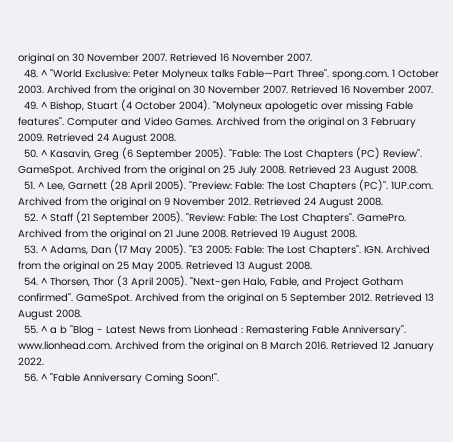original on 30 November 2007. Retrieved 16 November 2007.
  48. ^ "World Exclusive: Peter Molyneux talks Fable—Part Three". spong.com. 1 October 2003. Archived from the original on 30 November 2007. Retrieved 16 November 2007.
  49. ^ Bishop, Stuart (4 October 2004). "Molyneux apologetic over missing Fable features". Computer and Video Games. Archived from the original on 3 February 2009. Retrieved 24 August 2008.
  50. ^ Kasavin, Greg (6 September 2005). "Fable: The Lost Chapters (PC) Review". GameSpot. Archived from the original on 25 July 2008. Retrieved 23 August 2008.
  51. ^ Lee, Garnett (28 April 2005). "Preview: Fable: The Lost Chapters (PC)". 1UP.com. Archived from the original on 9 November 2012. Retrieved 24 August 2008.
  52. ^ Staff (21 September 2005). "Review: Fable: The Lost Chapters". GamePro. Archived from the original on 21 June 2008. Retrieved 19 August 2008.
  53. ^ Adams, Dan (17 May 2005). "E3 2005: Fable: The Lost Chapters". IGN. Archived from the original on 25 May 2005. Retrieved 13 August 2008.
  54. ^ Thorsen, Thor (3 April 2005). "Next-gen Halo, Fable, and Project Gotham confirmed". GameSpot. Archived from the original on 5 September 2012. Retrieved 13 August 2008.
  55. ^ a b "Blog - Latest News from Lionhead : Remastering Fable Anniversary". www.lionhead.com. Archived from the original on 8 March 2016. Retrieved 12 January 2022.
  56. ^ "Fable Anniversary Coming Soon!".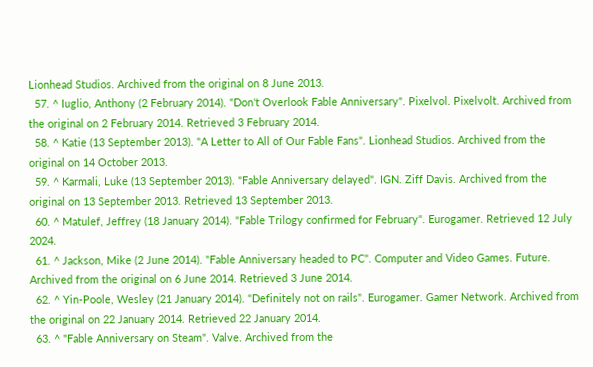Lionhead Studios. Archived from the original on 8 June 2013.
  57. ^ Iuglio, Anthony (2 February 2014). "Don't Overlook Fable Anniversary". Pixelvol. Pixelvolt. Archived from the original on 2 February 2014. Retrieved 3 February 2014.
  58. ^ Katie (13 September 2013). "A Letter to All of Our Fable Fans". Lionhead Studios. Archived from the original on 14 October 2013.
  59. ^ Karmali, Luke (13 September 2013). "Fable Anniversary delayed". IGN. Ziff Davis. Archived from the original on 13 September 2013. Retrieved 13 September 2013.
  60. ^ Matulef, Jeffrey (18 January 2014). "Fable Trilogy confirmed for February". Eurogamer. Retrieved 12 July 2024.
  61. ^ Jackson, Mike (2 June 2014). "Fable Anniversary headed to PC". Computer and Video Games. Future. Archived from the original on 6 June 2014. Retrieved 3 June 2014.
  62. ^ Yin-Poole, Wesley (21 January 2014). "Definitely not on rails". Eurogamer. Gamer Network. Archived from the original on 22 January 2014. Retrieved 22 January 2014.
  63. ^ "Fable Anniversary on Steam". Valve. Archived from the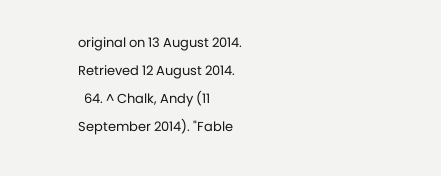original on 13 August 2014. Retrieved 12 August 2014.
  64. ^ Chalk, Andy (11 September 2014). "Fable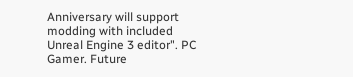Anniversary will support modding with included Unreal Engine 3 editor". PC Gamer. Future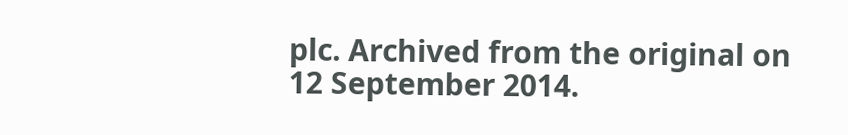plc. Archived from the original on 12 September 2014.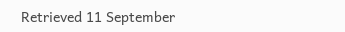Retrieved 11 September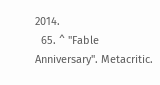2014.
  65. ^ "Fable Anniversary". Metacritic.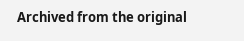Archived from the original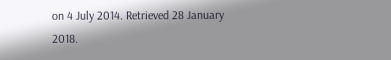on 4 July 2014. Retrieved 28 January 2018.